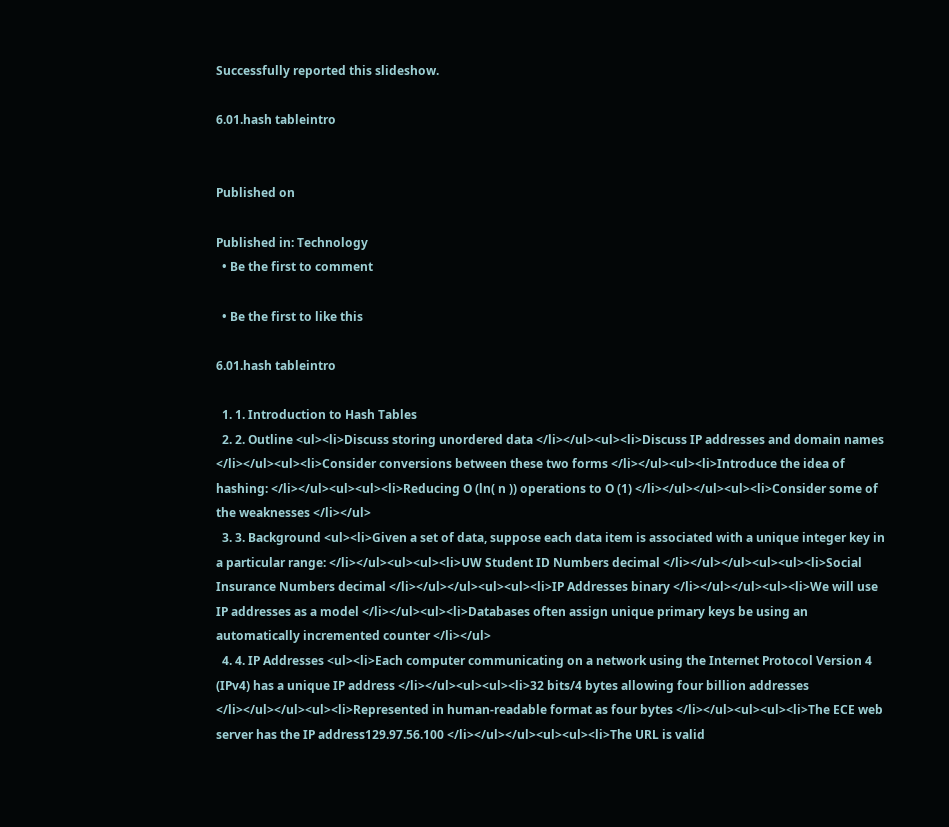Successfully reported this slideshow.

6.01.hash tableintro


Published on

Published in: Technology
  • Be the first to comment

  • Be the first to like this

6.01.hash tableintro

  1. 1. Introduction to Hash Tables
  2. 2. Outline <ul><li>Discuss storing unordered data </li></ul><ul><li>Discuss IP addresses and domain names </li></ul><ul><li>Consider conversions between these two forms </li></ul><ul><li>Introduce the idea of hashing: </li></ul><ul><ul><li>Reducing O (ln( n )) operations to O (1) </li></ul></ul><ul><li>Consider some of the weaknesses </li></ul>
  3. 3. Background <ul><li>Given a set of data, suppose each data item is associated with a unique integer key in a particular range: </li></ul><ul><ul><li>UW Student ID Numbers decimal </li></ul></ul><ul><ul><li>Social Insurance Numbers decimal </li></ul></ul><ul><ul><li>IP Addresses binary </li></ul></ul><ul><li>We will use IP addresses as a model </li></ul><ul><li>Databases often assign unique primary keys be using an automatically incremented counter </li></ul>
  4. 4. IP Addresses <ul><li>Each computer communicating on a network using the Internet Protocol Version 4 (IPv4) has a unique IP address </li></ul><ul><ul><li>32 bits/4 bytes allowing four billion addresses </li></ul></ul><ul><li>Represented in human-readable format as four bytes </li></ul><ul><ul><li>The ECE web server has the IP address129.97.56.100 </li></ul></ul><ul><ul><li>The URL is valid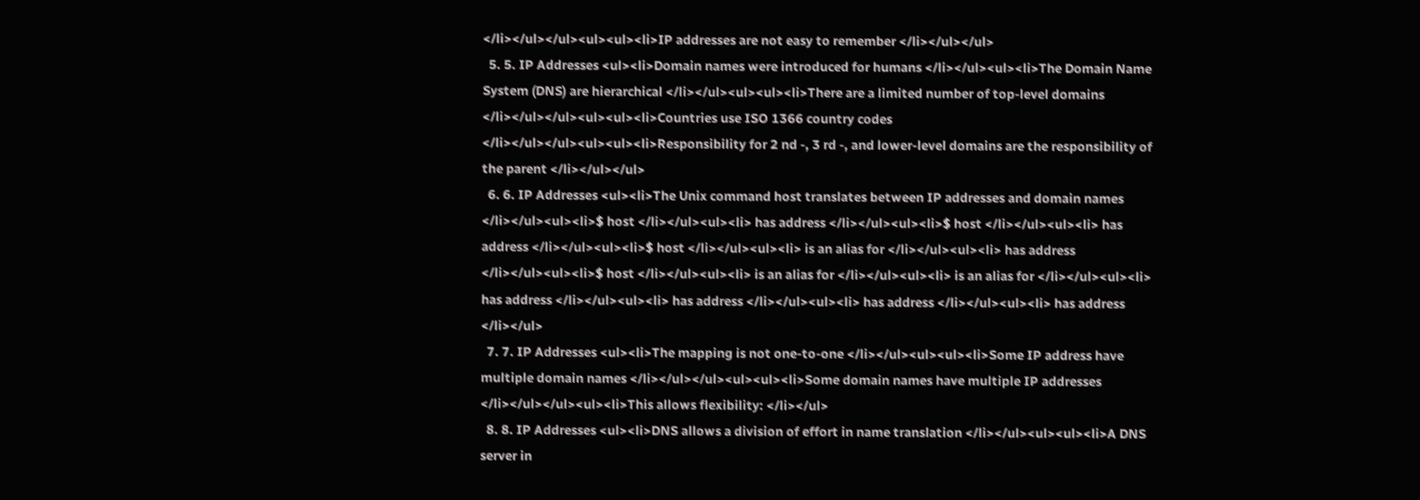</li></ul></ul><ul><ul><li>IP addresses are not easy to remember </li></ul></ul>
  5. 5. IP Addresses <ul><li>Domain names were introduced for humans </li></ul><ul><li>The Domain Name System (DNS) are hierarchical </li></ul><ul><ul><li>There are a limited number of top-level domains </li></ul></ul><ul><ul><li>Countries use ISO 1366 country codes </li></ul></ul><ul><ul><li>Responsibility for 2 nd -, 3 rd -, and lower-level domains are the responsibility of the parent </li></ul></ul>
  6. 6. IP Addresses <ul><li>The Unix command host translates between IP addresses and domain names </li></ul><ul><li>$ host </li></ul><ul><li> has address </li></ul><ul><li>$ host </li></ul><ul><li> has address </li></ul><ul><li>$ host </li></ul><ul><li> is an alias for </li></ul><ul><li> has address </li></ul><ul><li>$ host </li></ul><ul><li> is an alias for </li></ul><ul><li> is an alias for </li></ul><ul><li> has address </li></ul><ul><li> has address </li></ul><ul><li> has address </li></ul><ul><li> has address </li></ul>
  7. 7. IP Addresses <ul><li>The mapping is not one-to-one </li></ul><ul><ul><li>Some IP address have multiple domain names </li></ul></ul><ul><ul><li>Some domain names have multiple IP addresses </li></ul></ul><ul><li>This allows flexibility: </li></ul>
  8. 8. IP Addresses <ul><li>DNS allows a division of effort in name translation </li></ul><ul><ul><li>A DNS server in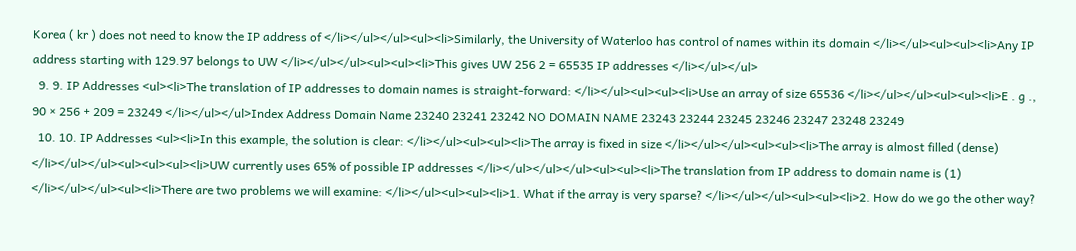Korea ( kr ) does not need to know the IP address of </li></ul></ul><ul><li>Similarly, the University of Waterloo has control of names within its domain </li></ul><ul><ul><li>Any IP address starting with 129.97 belongs to UW </li></ul></ul><ul><ul><li>This gives UW 256 2 = 65535 IP addresses </li></ul></ul>
  9. 9. IP Addresses <ul><li>The translation of IP addresses to domain names is straight-forward: </li></ul><ul><ul><li>Use an array of size 65536 </li></ul></ul><ul><ul><li>E . g ., 90 × 256 + 209 = 23249 </li></ul></ul>Index Address Domain Name 23240 23241 23242 NO DOMAIN NAME 23243 23244 23245 23246 23247 23248 23249
  10. 10. IP Addresses <ul><li>In this example, the solution is clear: </li></ul><ul><ul><li>The array is fixed in size </li></ul></ul><ul><ul><li>The array is almost filled (dense) </li></ul></ul><ul><ul><ul><li>UW currently uses 65% of possible IP addresses </li></ul></ul></ul><ul><ul><li>The translation from IP address to domain name is (1) </li></ul></ul><ul><li>There are two problems we will examine: </li></ul><ul><ul><li>1. What if the array is very sparse? </li></ul></ul><ul><ul><li>2. How do we go the other way?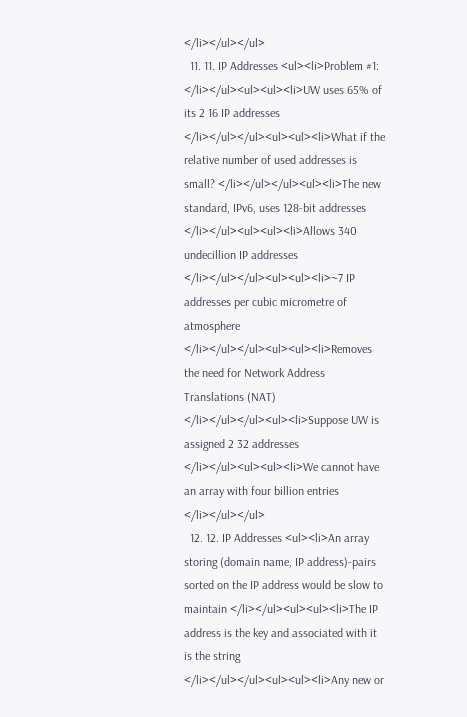</li></ul></ul>
  11. 11. IP Addresses <ul><li>Problem #1: </li></ul><ul><ul><li>UW uses 65% of its 2 16 IP addresses </li></ul></ul><ul><ul><li>What if the relative number of used addresses is small? </li></ul></ul><ul><li>The new standard, IPv6, uses 128-bit addresses </li></ul><ul><ul><li>Allows 340 undecillion IP addresses </li></ul></ul><ul><ul><li>~7 IP addresses per cubic micrometre of atmosphere </li></ul></ul><ul><ul><li>Removes the need for Network Address Translations (NAT) </li></ul></ul><ul><li>Suppose UW is assigned 2 32 addresses </li></ul><ul><ul><li>We cannot have an array with four billion entries </li></ul></ul>
  12. 12. IP Addresses <ul><li>An array storing (domain name, IP address)-pairs sorted on the IP address would be slow to maintain </li></ul><ul><ul><li>The IP address is the key and associated with it is the string </li></ul></ul><ul><ul><li>Any new or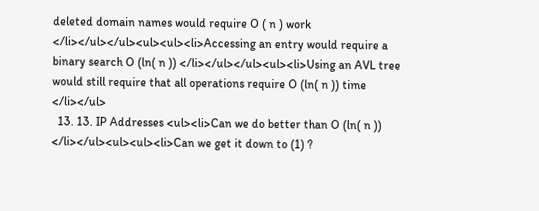deleted domain names would require O ( n ) work </li></ul></ul><ul><ul><li>Accessing an entry would require a binary search O (ln( n )) </li></ul></ul><ul><li>Using an AVL tree would still require that all operations require O (ln( n )) time </li></ul>
  13. 13. IP Addresses <ul><li>Can we do better than O (ln( n )) </li></ul><ul><ul><li>Can we get it down to (1) ?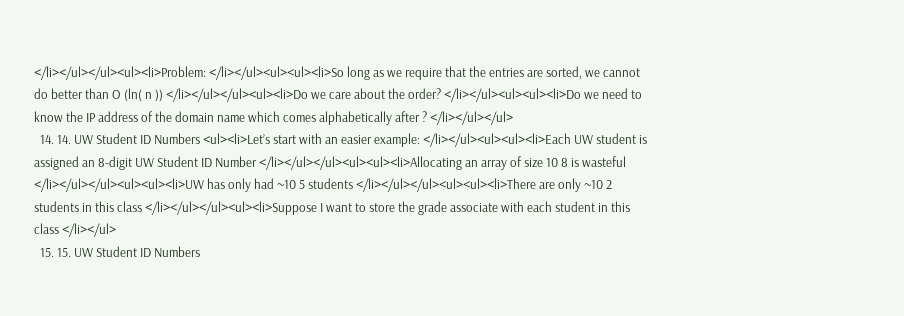</li></ul></ul><ul><li>Problem: </li></ul><ul><ul><li>So long as we require that the entries are sorted, we cannot do better than O (ln( n )) </li></ul></ul><ul><li>Do we care about the order? </li></ul><ul><ul><li>Do we need to know the IP address of the domain name which comes alphabetically after ? </li></ul></ul>
  14. 14. UW Student ID Numbers <ul><li>Let’s start with an easier example: </li></ul><ul><ul><li>Each UW student is assigned an 8-digit UW Student ID Number </li></ul></ul><ul><ul><li>Allocating an array of size 10 8 is wasteful </li></ul></ul><ul><ul><li>UW has only had ~10 5 students </li></ul></ul><ul><ul><li>There are only ~10 2 students in this class </li></ul></ul><ul><li>Suppose I want to store the grade associate with each student in this class </li></ul>
  15. 15. UW Student ID Numbers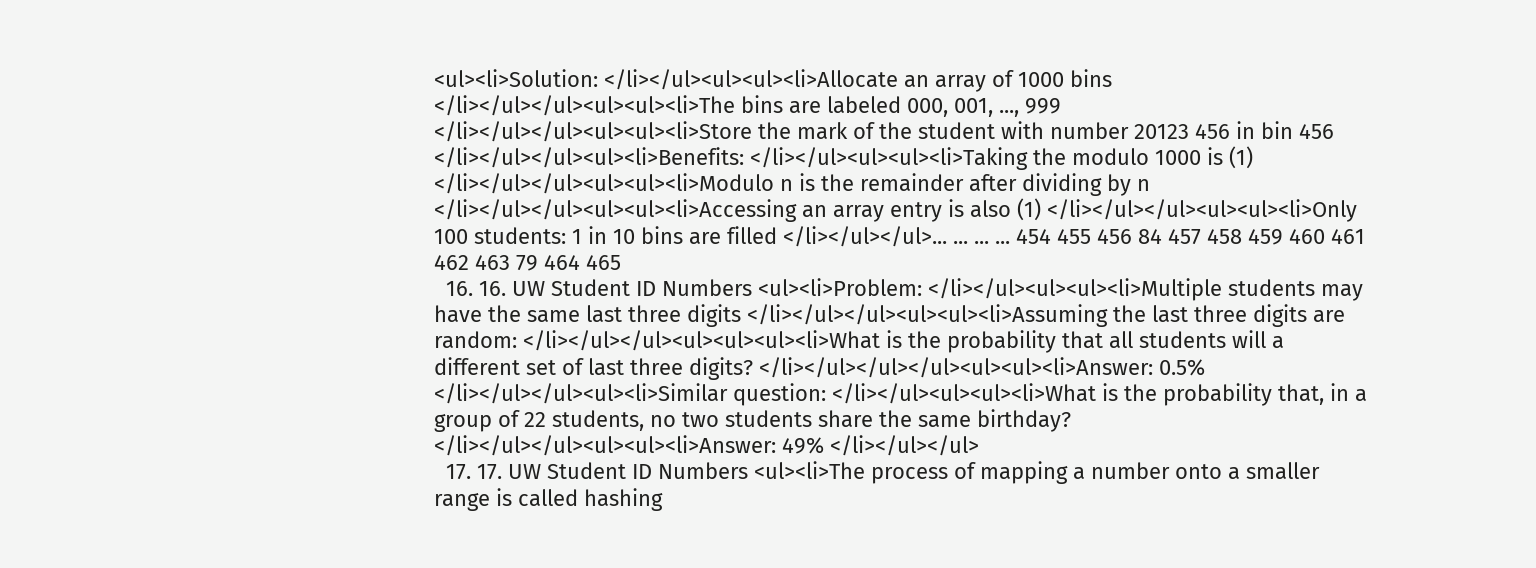<ul><li>Solution: </li></ul><ul><ul><li>Allocate an array of 1000 bins </li></ul></ul><ul><ul><li>The bins are labeled 000, 001, ..., 999 </li></ul></ul><ul><ul><li>Store the mark of the student with number 20123 456 in bin 456 </li></ul></ul><ul><li>Benefits: </li></ul><ul><ul><li>Taking the modulo 1000 is (1) </li></ul></ul><ul><ul><li>Modulo n is the remainder after dividing by n </li></ul></ul><ul><ul><li>Accessing an array entry is also (1) </li></ul></ul><ul><ul><li>Only 100 students: 1 in 10 bins are filled </li></ul></ul>... ... ... ... 454 455 456 84 457 458 459 460 461 462 463 79 464 465
  16. 16. UW Student ID Numbers <ul><li>Problem: </li></ul><ul><ul><li>Multiple students may have the same last three digits </li></ul></ul><ul><ul><li>Assuming the last three digits are random: </li></ul></ul><ul><ul><ul><li>What is the probability that all students will a different set of last three digits? </li></ul></ul></ul><ul><ul><li>Answer: 0.5% </li></ul></ul><ul><li>Similar question: </li></ul><ul><ul><li>What is the probability that, in a group of 22 students, no two students share the same birthday? </li></ul></ul><ul><ul><li>Answer: 49% </li></ul></ul>
  17. 17. UW Student ID Numbers <ul><li>The process of mapping a number onto a smaller range is called hashing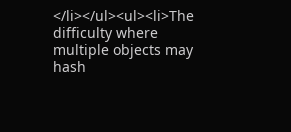</li></ul><ul><li>The difficulty where multiple objects may hash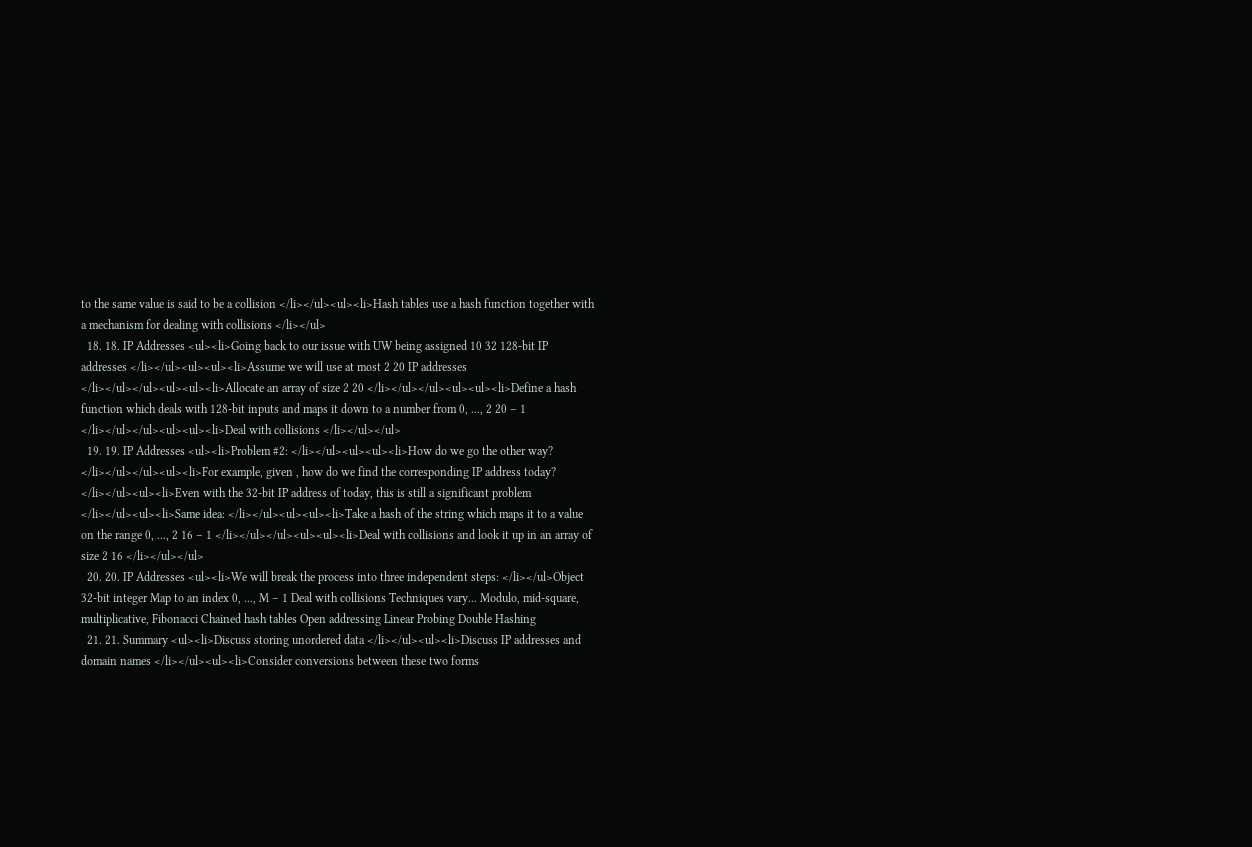to the same value is said to be a collision </li></ul><ul><li>Hash tables use a hash function together with a mechanism for dealing with collisions </li></ul>
  18. 18. IP Addresses <ul><li>Going back to our issue with UW being assigned 10 32 128-bit IP addresses </li></ul><ul><ul><li>Assume we will use at most 2 20 IP addresses </li></ul></ul><ul><ul><li>Allocate an array of size 2 20 </li></ul></ul><ul><ul><li>Define a hash function which deals with 128-bit inputs and maps it down to a number from 0, ..., 2 20 – 1 </li></ul></ul><ul><ul><li>Deal with collisions </li></ul></ul>
  19. 19. IP Addresses <ul><li>Problem #2: </li></ul><ul><ul><li>How do we go the other way? </li></ul></ul><ul><li>For example, given , how do we find the corresponding IP address today? </li></ul><ul><li>Even with the 32-bit IP address of today, this is still a significant problem </li></ul><ul><li>Same idea: </li></ul><ul><ul><li>Take a hash of the string which maps it to a value on the range 0, ..., 2 16 – 1 </li></ul></ul><ul><ul><li>Deal with collisions and look it up in an array of size 2 16 </li></ul></ul>
  20. 20. IP Addresses <ul><li>We will break the process into three independent steps: </li></ul>Object 32-bit integer Map to an index 0, ..., M – 1 Deal with collisions Techniques vary... Modulo, mid-square, multiplicative, Fibonacci Chained hash tables Open addressing Linear Probing Double Hashing
  21. 21. Summary <ul><li>Discuss storing unordered data </li></ul><ul><li>Discuss IP addresses and domain names </li></ul><ul><li>Consider conversions between these two forms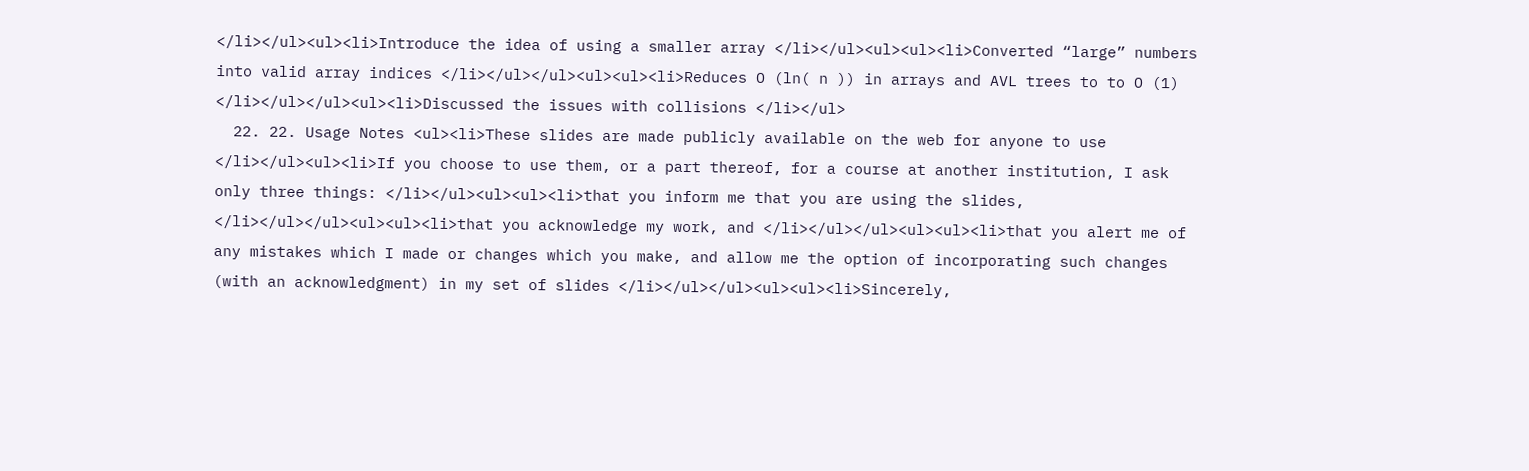</li></ul><ul><li>Introduce the idea of using a smaller array </li></ul><ul><ul><li>Converted “large” numbers into valid array indices </li></ul></ul><ul><ul><li>Reduces O (ln( n )) in arrays and AVL trees to to O (1) </li></ul></ul><ul><li>Discussed the issues with collisions </li></ul>
  22. 22. Usage Notes <ul><li>These slides are made publicly available on the web for anyone to use </li></ul><ul><li>If you choose to use them, or a part thereof, for a course at another institution, I ask only three things: </li></ul><ul><ul><li>that you inform me that you are using the slides, </li></ul></ul><ul><ul><li>that you acknowledge my work, and </li></ul></ul><ul><ul><li>that you alert me of any mistakes which I made or changes which you make, and allow me the option of incorporating such changes (with an acknowledgment) in my set of slides </li></ul></ul><ul><ul><li>Sincerely,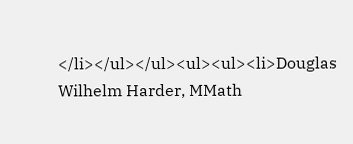</li></ul></ul><ul><ul><li>Douglas Wilhelm Harder, MMath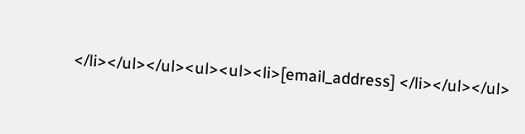</li></ul></ul><ul><ul><li>[email_address] </li></ul></ul>